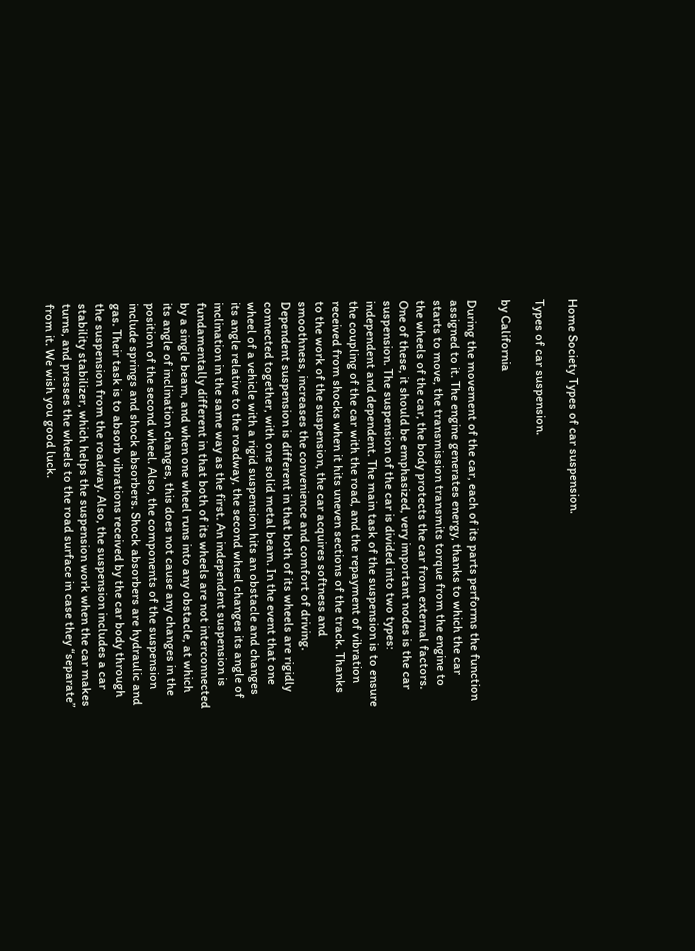Home Society Types of car suspension.

Types of car suspension.

by California

During the movement of the car, each of its parts performs the function assigned to it. The engine generates energy, thanks to which the car starts to move, the transmission transmits torque from the engine to the wheels of the car, the body protects the car from external factors. One of these, it should be emphasized, very important nodes is the car suspension. The suspension of the car is divided into two types: independent and dependent. The main task of the suspension is to ensure the coupling of the car with the road, and the repayment of vibration received from shocks when it hits uneven sections of the track. Thanks to the work of the suspension, the car acquires softness and smoothness, increases the convenience and comfort of driving. Dependent suspension is different in that both of its wheels are rigidly connected together, with one solid metal beam. In the event that one wheel of a vehicle with a rigid suspension hits an obstacle and changes its angle relative to the roadway, the second wheel changes its angle of inclination in the same way as the first. An independent suspension is fundamentally different in that both of its wheels are not interconnected by a single beam, and when one wheel runs into any obstacle, at which its angle of inclination changes, this does not cause any changes in the position of the second wheel. Also, the components of the suspension include springs and shock absorbers. Shock absorbers are hydraulic and gas. Their task is to absorb vibrations received by the car body through the suspension from the roadway. Also, the suspension includes a car stability stabilizer, which helps the suspension work when the car makes turns, and presses the wheels to the road surface in case they “separate” from it. We wish you good luck.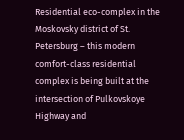Residential eco-complex in the Moskovsky district of St. Petersburg – this modern comfort-class residential complex is being built at the intersection of Pulkovskoye Highway and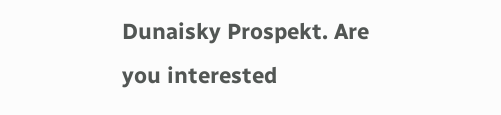Dunaisky Prospekt. Are you interested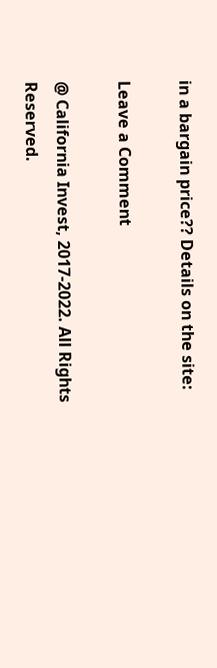in a bargain price?? Details on the site:

Leave a Comment

@ California Invest, 2017-2022. All Rights Reserved.